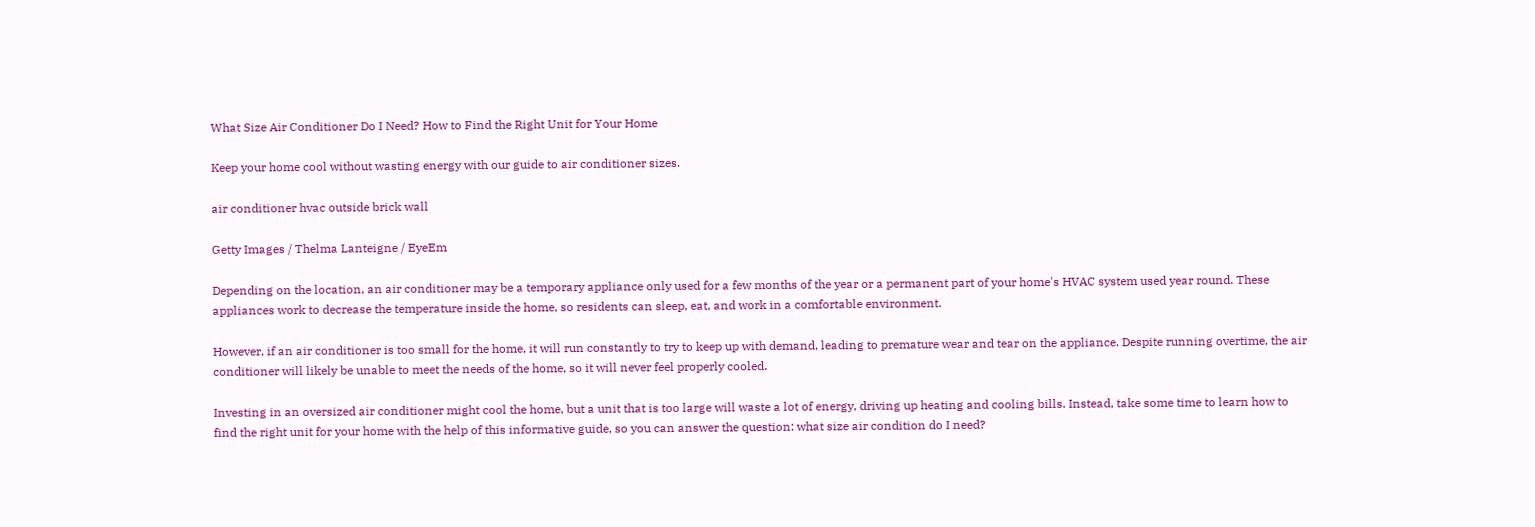What Size Air Conditioner Do I Need? How to Find the Right Unit for Your Home

Keep your home cool without wasting energy with our guide to air conditioner sizes.

air conditioner hvac outside brick wall

Getty Images / Thelma Lanteigne / EyeEm

Depending on the location, an air conditioner may be a temporary appliance only used for a few months of the year or a permanent part of your home's HVAC system used year round. These appliances work to decrease the temperature inside the home, so residents can sleep, eat, and work in a comfortable environment.

However, if an air conditioner is too small for the home, it will run constantly to try to keep up with demand, leading to premature wear and tear on the appliance. Despite running overtime, the air conditioner will likely be unable to meet the needs of the home, so it will never feel properly cooled.

Investing in an oversized air conditioner might cool the home, but a unit that is too large will waste a lot of energy, driving up heating and cooling bills. Instead, take some time to learn how to find the right unit for your home with the help of this informative guide, so you can answer the question: what size air condition do I need?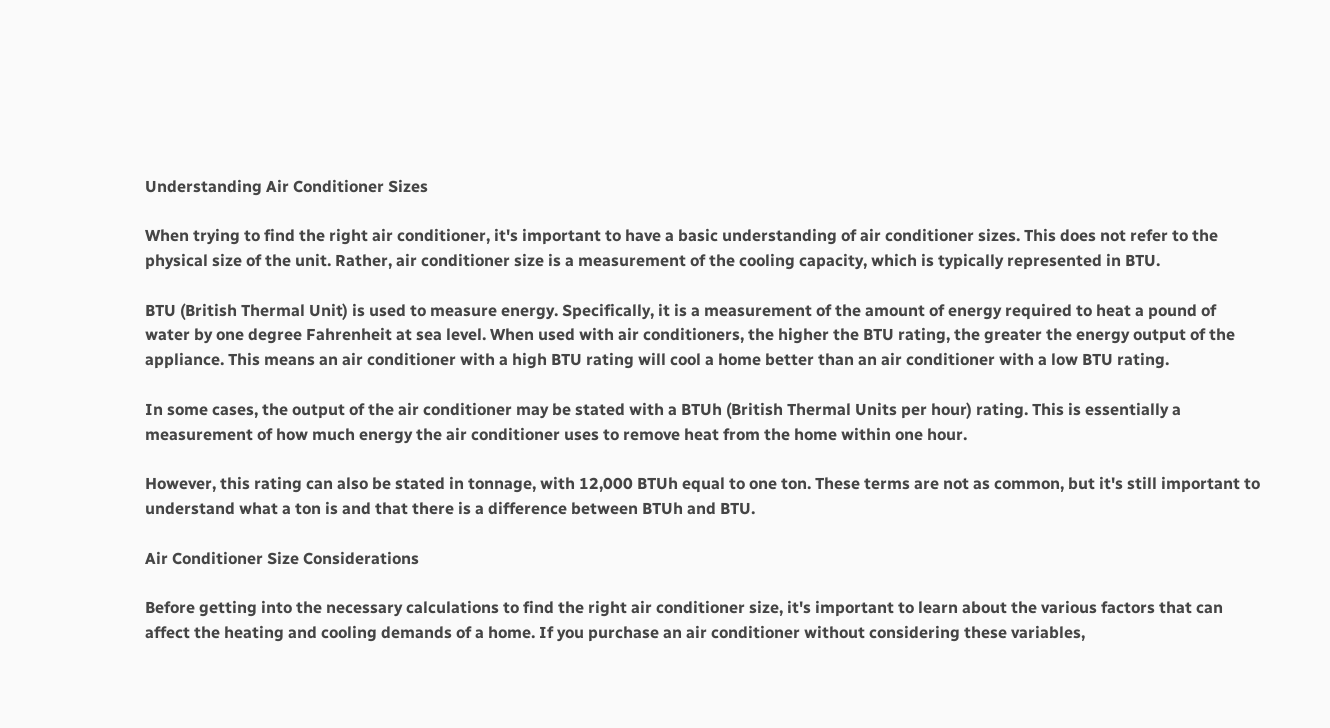Understanding Air Conditioner Sizes

When trying to find the right air conditioner, it's important to have a basic understanding of air conditioner sizes. This does not refer to the physical size of the unit. Rather, air conditioner size is a measurement of the cooling capacity, which is typically represented in BTU.

BTU (British Thermal Unit) is used to measure energy. Specifically, it is a measurement of the amount of energy required to heat a pound of water by one degree Fahrenheit at sea level. When used with air conditioners, the higher the BTU rating, the greater the energy output of the appliance. This means an air conditioner with a high BTU rating will cool a home better than an air conditioner with a low BTU rating.

In some cases, the output of the air conditioner may be stated with a BTUh (British Thermal Units per hour) rating. This is essentially a measurement of how much energy the air conditioner uses to remove heat from the home within one hour.

However, this rating can also be stated in tonnage, with 12,000 BTUh equal to one ton. These terms are not as common, but it's still important to understand what a ton is and that there is a difference between BTUh and BTU.

Air Conditioner Size Considerations

Before getting into the necessary calculations to find the right air conditioner size, it's important to learn about the various factors that can affect the heating and cooling demands of a home. If you purchase an air conditioner without considering these variables,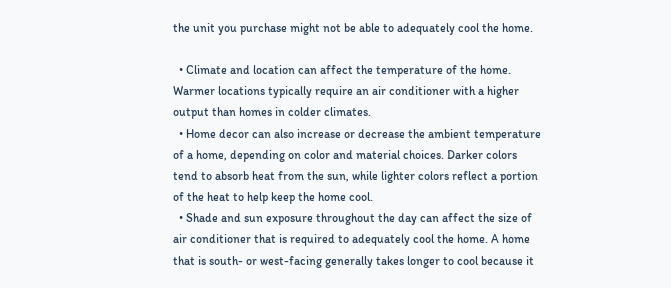the unit you purchase might not be able to adequately cool the home.

  • Climate and location can affect the temperature of the home. Warmer locations typically require an air conditioner with a higher output than homes in colder climates.
  • Home decor can also increase or decrease the ambient temperature of a home, depending on color and material choices. Darker colors tend to absorb heat from the sun, while lighter colors reflect a portion of the heat to help keep the home cool.
  • Shade and sun exposure throughout the day can affect the size of air conditioner that is required to adequately cool the home. A home that is south- or west-facing generally takes longer to cool because it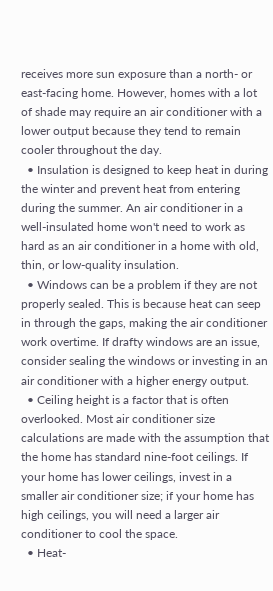receives more sun exposure than a north- or east-facing home. However, homes with a lot of shade may require an air conditioner with a lower output because they tend to remain cooler throughout the day.
  • Insulation is designed to keep heat in during the winter and prevent heat from entering during the summer. An air conditioner in a well-insulated home won't need to work as hard as an air conditioner in a home with old, thin, or low-quality insulation.
  • Windows can be a problem if they are not properly sealed. This is because heat can seep in through the gaps, making the air conditioner work overtime. If drafty windows are an issue, consider sealing the windows or investing in an air conditioner with a higher energy output.
  • Ceiling height is a factor that is often overlooked. Most air conditioner size calculations are made with the assumption that the home has standard nine-foot ceilings. If your home has lower ceilings, invest in a smaller air conditioner size; if your home has high ceilings, you will need a larger air conditioner to cool the space.
  • Heat-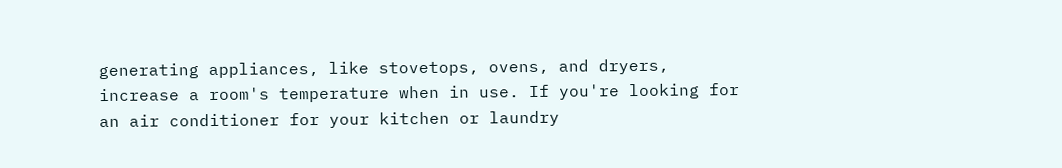generating appliances, like stovetops, ovens, and dryers, increase a room's temperature when in use. If you're looking for an air conditioner for your kitchen or laundry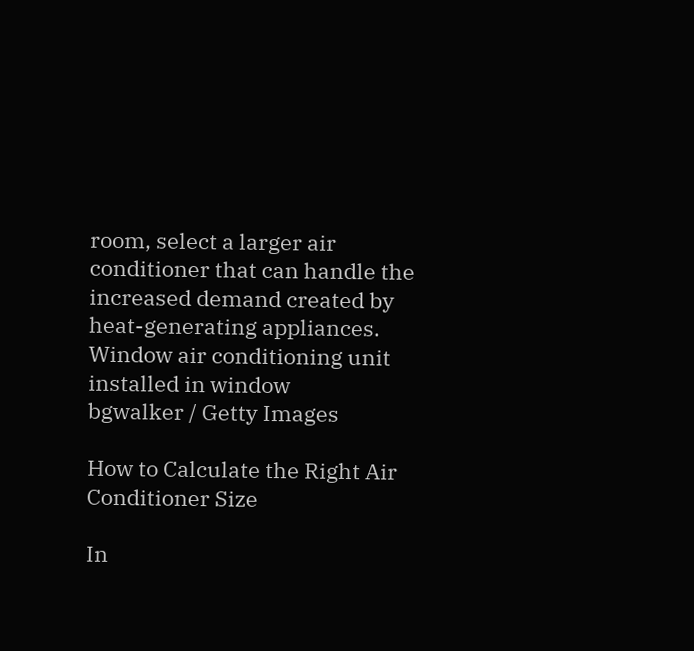room, select a larger air conditioner that can handle the increased demand created by heat-generating appliances.
Window air conditioning unit installed in window
bgwalker / Getty Images

How to Calculate the Right Air Conditioner Size

In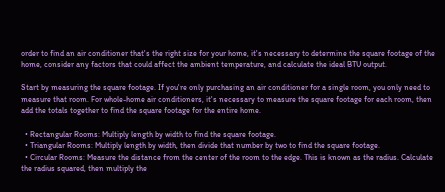order to find an air conditioner that's the right size for your home, it's necessary to determine the square footage of the home, consider any factors that could affect the ambient temperature, and calculate the ideal BTU output.

Start by measuring the square footage. If you're only purchasing an air conditioner for a single room, you only need to measure that room. For whole-home air conditioners, it's necessary to measure the square footage for each room, then add the totals together to find the square footage for the entire home.

  • Rectangular Rooms: Multiply length by width to find the square footage.
  • Triangular Rooms: Multiply length by width, then divide that number by two to find the square footage.
  • Circular Rooms: Measure the distance from the center of the room to the edge. This is known as the radius. Calculate the radius squared, then multiply the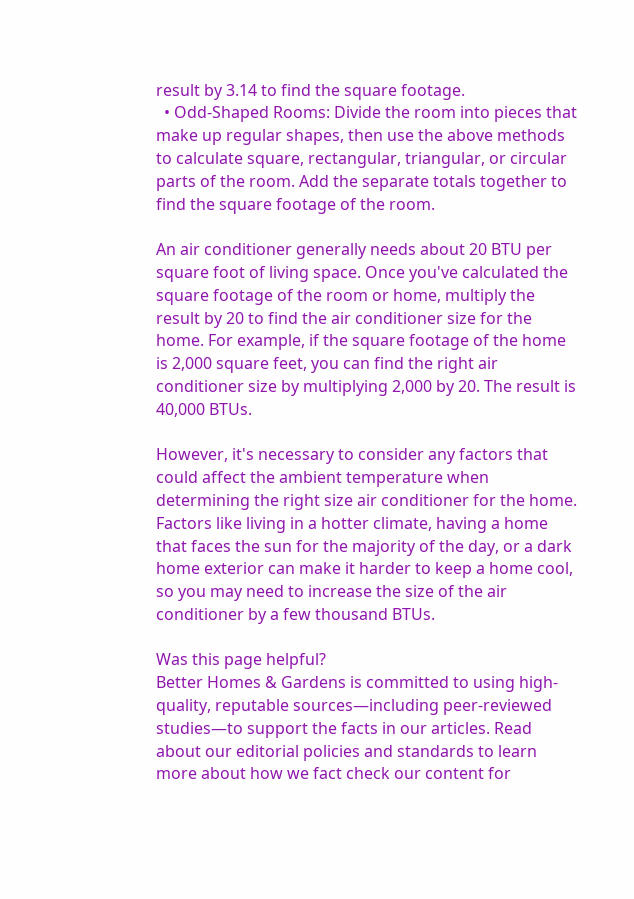result by 3.14 to find the square footage.
  • Odd-Shaped Rooms: Divide the room into pieces that make up regular shapes, then use the above methods to calculate square, rectangular, triangular, or circular parts of the room. Add the separate totals together to find the square footage of the room.

An air conditioner generally needs about 20 BTU per square foot of living space. Once you've calculated the square footage of the room or home, multiply the result by 20 to find the air conditioner size for the home. For example, if the square footage of the home is 2,000 square feet, you can find the right air conditioner size by multiplying 2,000 by 20. The result is 40,000 BTUs.

However, it's necessary to consider any factors that could affect the ambient temperature when determining the right size air conditioner for the home. Factors like living in a hotter climate, having a home that faces the sun for the majority of the day, or a dark home exterior can make it harder to keep a home cool, so you may need to increase the size of the air conditioner by a few thousand BTUs.

Was this page helpful?
Better Homes & Gardens is committed to using high-quality, reputable sources—including peer-reviewed studies—to support the facts in our articles. Read about our editorial policies and standards to learn more about how we fact check our content for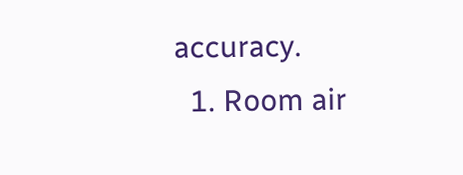accuracy.
  1. Room air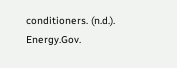conditioners. (n.d.). Energy.Gov.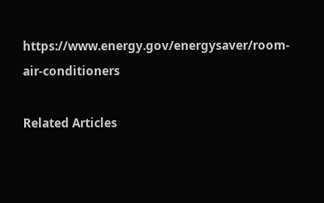https://www.energy.gov/energysaver/room-air-conditioners

Related Articles